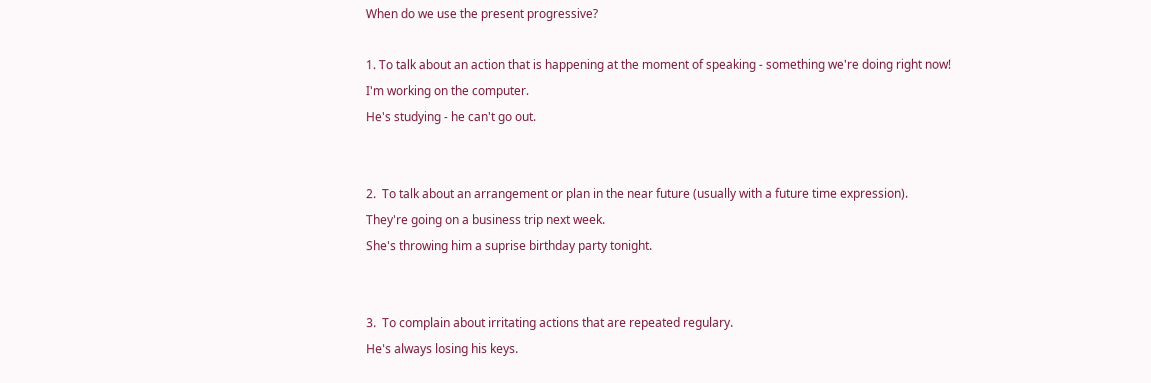When do we use the present progressive?

1. To talk about an action that is happening at the moment of speaking - something we're doing right now!
I'm working on the computer.
He's studying - he can't go out.


2.  To talk about an arrangement or plan in the near future (usually with a future time expression).
They're going on a business trip next week.
She's throwing him a suprise birthday party tonight.


3.  To complain about irritating actions that are repeated regulary.
He's always losing his keys.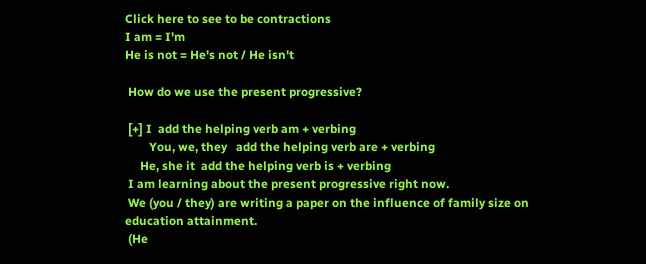Click here to see to be contractions
I am = I'm
He is not = He's not / He isn't

 How do we use the present progressive?

 [+] I  add the helping verb am + verbing
        You, we, they   add the helping verb are + verbing
     He, she it  add the helping verb is + verbing
 I am learning about the present progressive right now.
 We (you / they) are writing a paper on the influence of family size on education attainment.
 (He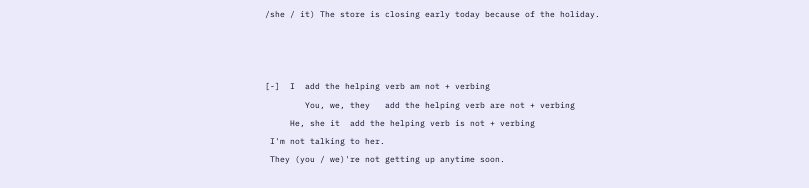/she / it) The store is closing early today because of the holiday.



[-]  I  add the helping verb am not + verbing
        You, we, they   add the helping verb are not + verbing
     He, she it  add the helping verb is not + verbing
 I'm not talking to her.
 They (you / we)'re not getting up anytime soon.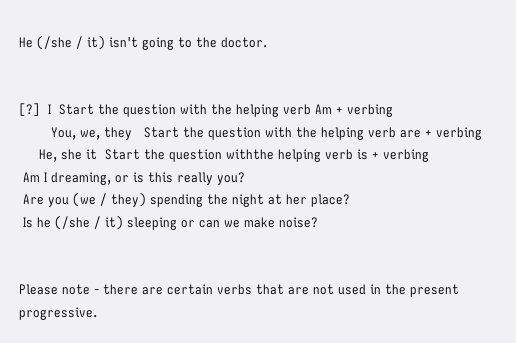He (/she / it) isn't going to the doctor.


[?]  I  Start the question with the helping verb Am + verbing
        You, we, they   Start the question with the helping verb are + verbing
     He, she it  Start the question withthe helping verb is + verbing
 Am I dreaming, or is this really you?
 Are you (we / they) spending the night at her place?
 Is he (/she / it) sleeping or can we make noise?


Please note - there are certain verbs that are not used in the present progressive.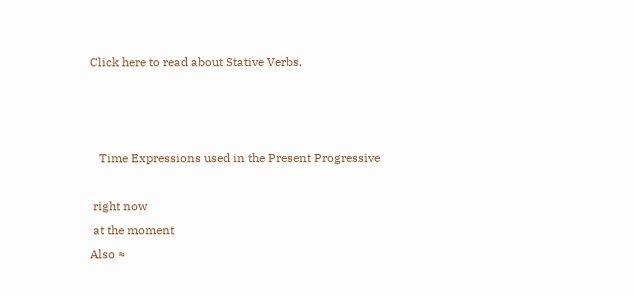Click here to read about Stative Verbs.



   Time Expressions used in the Present Progressive

 right now
 at the moment
Also ≈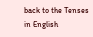back to the Tenses in English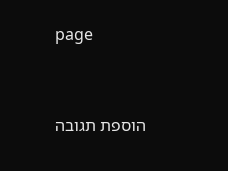page


הוספת תגובה